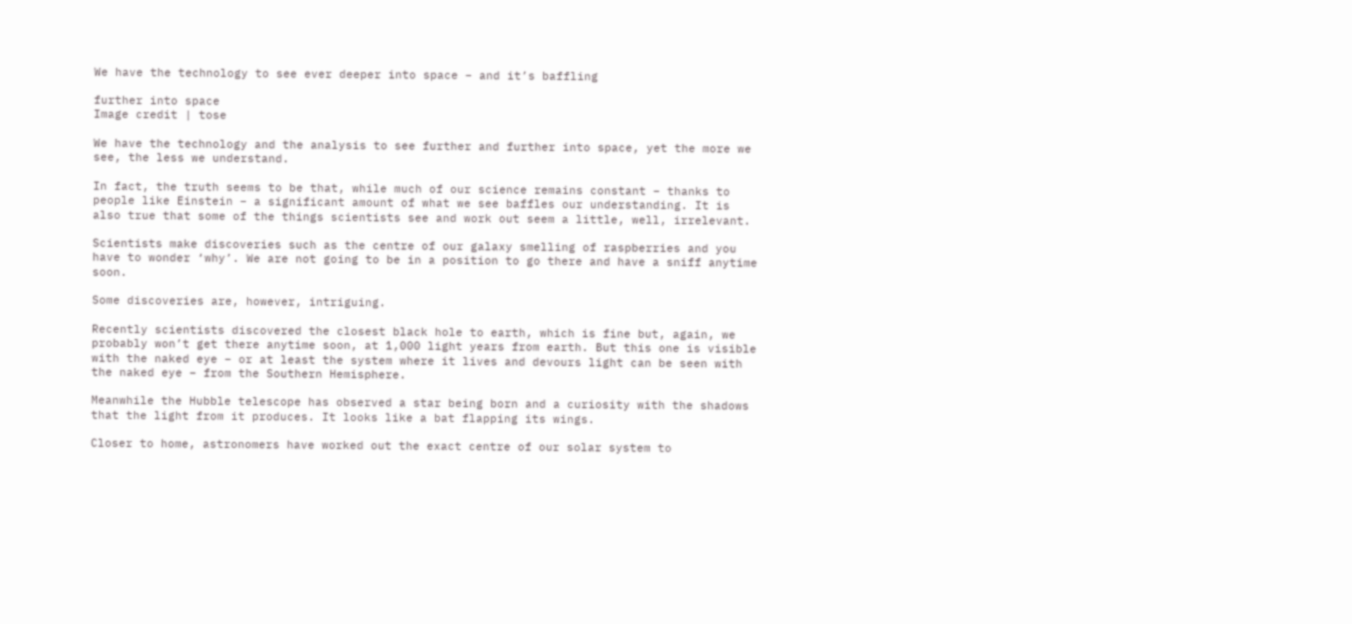We have the technology to see ever deeper into space – and it’s baffling

further into space
Image credit | tose

We have the technology and the analysis to see further and further into space, yet the more we see, the less we understand.

In fact, the truth seems to be that, while much of our science remains constant – thanks to people like Einstein – a significant amount of what we see baffles our understanding. It is also true that some of the things scientists see and work out seem a little, well, irrelevant.

Scientists make discoveries such as the centre of our galaxy smelling of raspberries and you have to wonder ‘why’. We are not going to be in a position to go there and have a sniff anytime soon.

Some discoveries are, however, intriguing.

Recently scientists discovered the closest black hole to earth, which is fine but, again, we probably won’t get there anytime soon, at 1,000 light years from earth. But this one is visible with the naked eye – or at least the system where it lives and devours light can be seen with the naked eye – from the Southern Hemisphere.

Meanwhile the Hubble telescope has observed a star being born and a curiosity with the shadows that the light from it produces. It looks like a bat flapping its wings.

Closer to home, astronomers have worked out the exact centre of our solar system to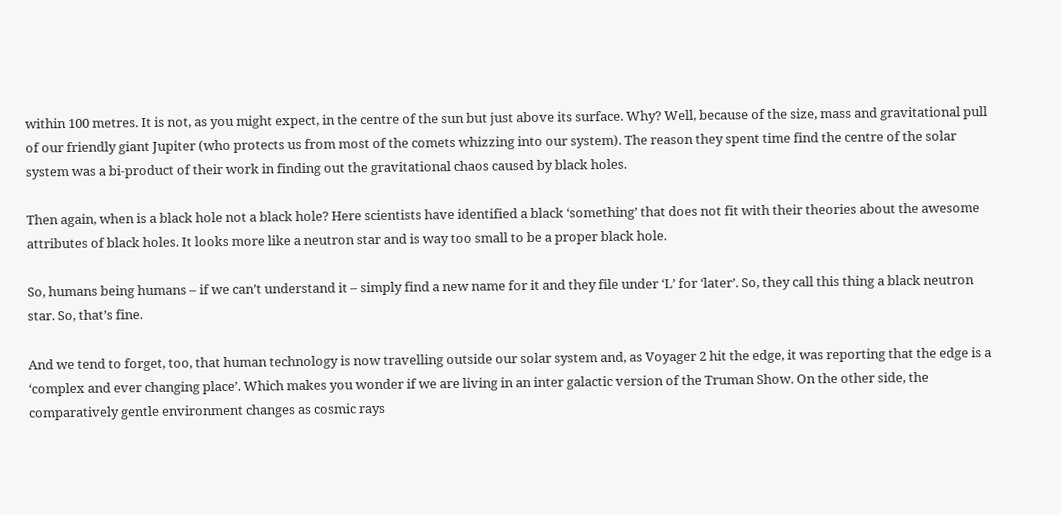within 100 metres. It is not, as you might expect, in the centre of the sun but just above its surface. Why? Well, because of the size, mass and gravitational pull of our friendly giant Jupiter (who protects us from most of the comets whizzing into our system). The reason they spent time find the centre of the solar system was a bi-product of their work in finding out the gravitational chaos caused by black holes.

Then again, when is a black hole not a black hole? Here scientists have identified a black ‘something’ that does not fit with their theories about the awesome attributes of black holes. It looks more like a neutron star and is way too small to be a proper black hole.

So, humans being humans – if we can’t understand it – simply find a new name for it and they file under ‘L’ for ‘later’. So, they call this thing a black neutron star. So, that’s fine.

And we tend to forget, too, that human technology is now travelling outside our solar system and, as Voyager 2 hit the edge, it was reporting that the edge is a ‘complex and ever changing place’. Which makes you wonder if we are living in an inter galactic version of the Truman Show. On the other side, the comparatively gentle environment changes as cosmic rays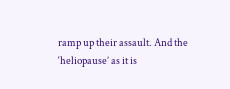ramp up their assault. And the ‘heliopause’ as it is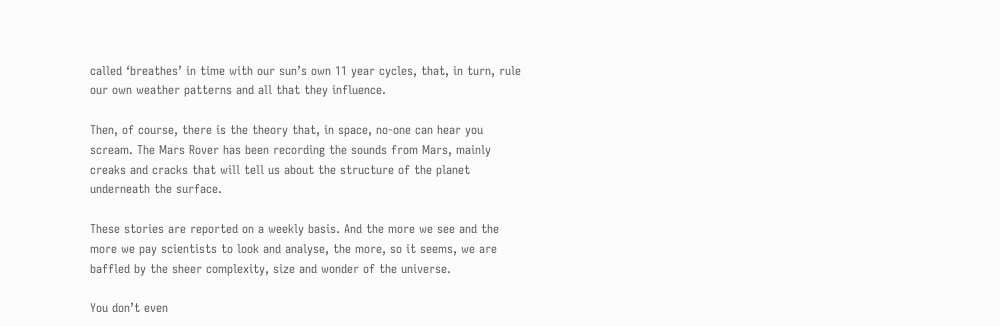called ‘breathes’ in time with our sun’s own 11 year cycles, that, in turn, rule our own weather patterns and all that they influence.

Then, of course, there is the theory that, in space, no-one can hear you scream. The Mars Rover has been recording the sounds from Mars, mainly creaks and cracks that will tell us about the structure of the planet underneath the surface.

These stories are reported on a weekly basis. And the more we see and the more we pay scientists to look and analyse, the more, so it seems, we are baffled by the sheer complexity, size and wonder of the universe.

You don’t even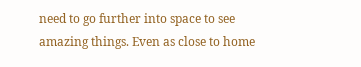need to go further into space to see amazing things. Even as close to home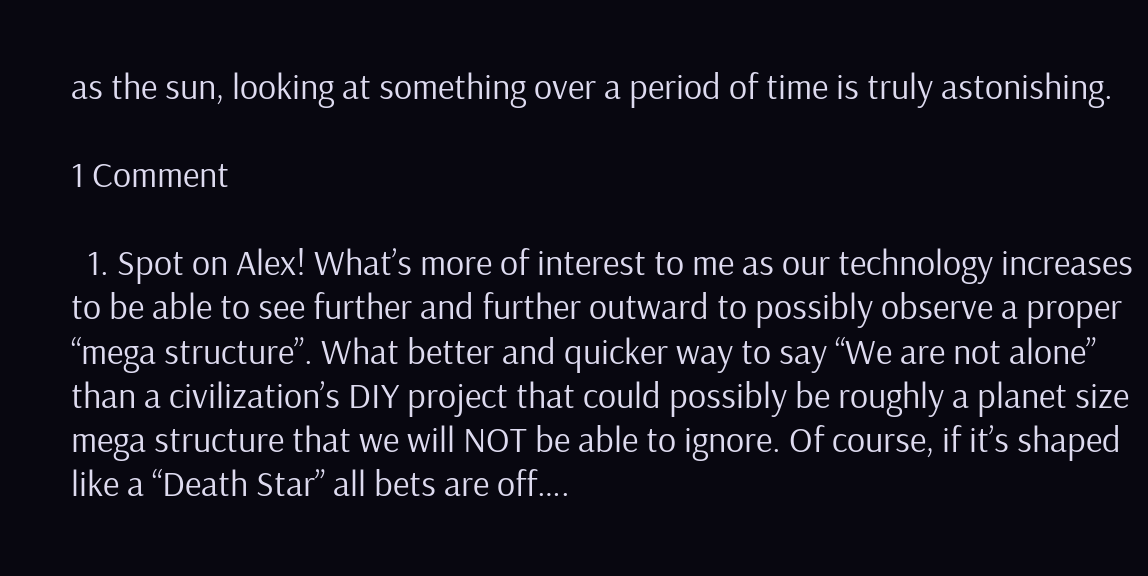as the sun, looking at something over a period of time is truly astonishing.

1 Comment

  1. Spot on Alex! What’s more of interest to me as our technology increases to be able to see further and further outward to possibly observe a proper “mega structure”. What better and quicker way to say “We are not alone” than a civilization’s DIY project that could possibly be roughly a planet size mega structure that we will NOT be able to ignore. Of course, if it’s shaped like a “Death Star” all bets are off….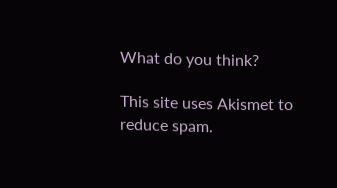What do you think?

This site uses Akismet to reduce spam.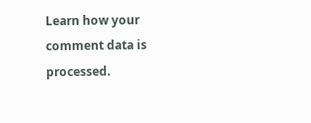Learn how your comment data is processed.